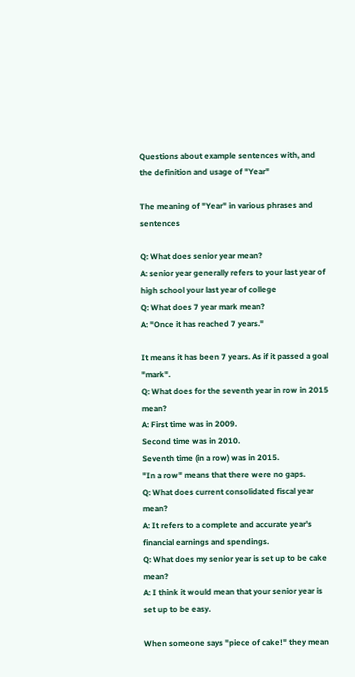Questions about example sentences with, and the definition and usage of "Year"

The meaning of "Year" in various phrases and sentences

Q: What does senior year mean?
A: senior year generally refers to your last year of high school your last year of college
Q: What does 7 year mark mean?
A: "Once it has reached 7 years."

It means it has been 7 years. As if it passed a goal "mark".
Q: What does for the seventh year in row in 2015 mean?
A: First time was in 2009.
Second time was in 2010.
Seventh time (in a row) was in 2015.
"In a row" means that there were no gaps.
Q: What does current consolidated fiscal year mean?
A: It refers to a complete and accurate year's financial earnings and spendings.
Q: What does my senior year is set up to be cake mean?
A: I think it would mean that your senior year is set up to be easy.

When someone says "piece of cake!" they mean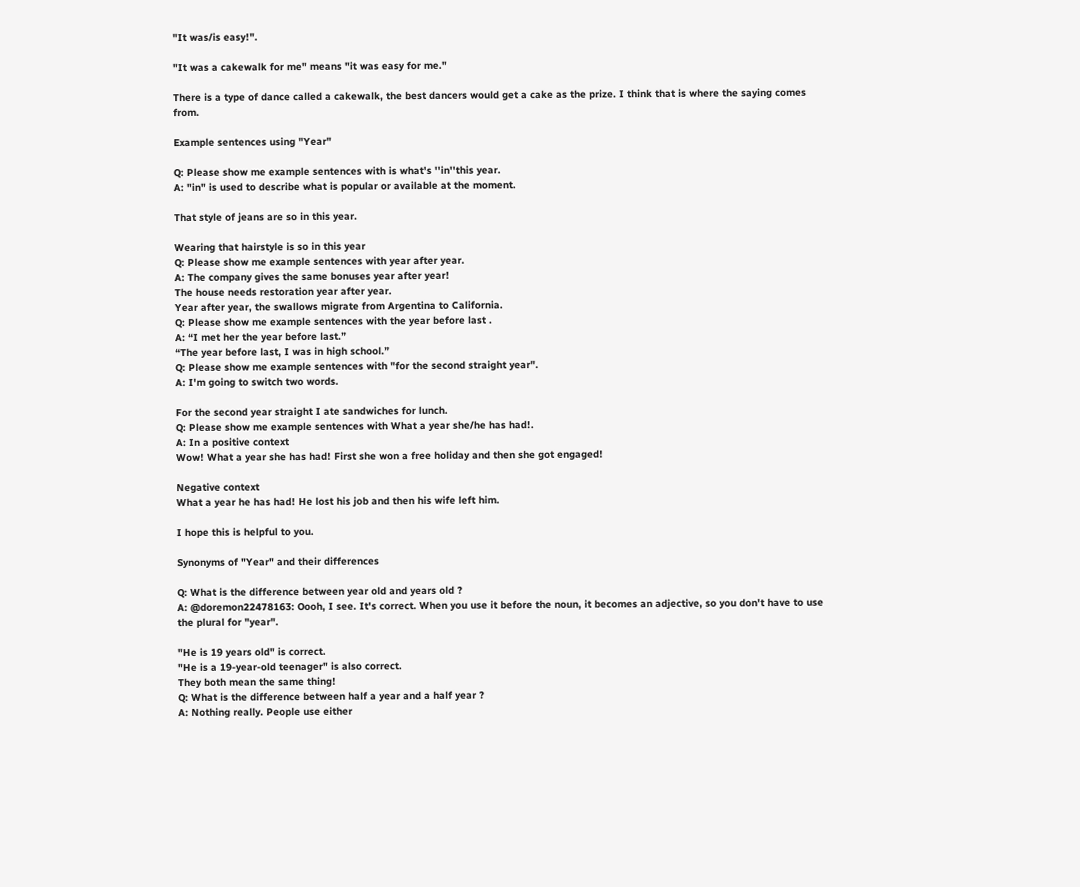"It was/is easy!".

"It was a cakewalk for me" means "it was easy for me."

There is a type of dance called a cakewalk, the best dancers would get a cake as the prize. I think that is where the saying comes from.

Example sentences using "Year"

Q: Please show me example sentences with is what's ''in''this year.
A: "in" is used to describe what is popular or available at the moment.

That style of jeans are so in this year.

Wearing that hairstyle is so in this year
Q: Please show me example sentences with year after year.
A: The company gives the same bonuses year after year!
The house needs restoration year after year.
Year after year, the swallows migrate from Argentina to California.
Q: Please show me example sentences with the year before last .
A: “I met her the year before last.”
“The year before last, I was in high school.”
Q: Please show me example sentences with "for the second straight year".
A: I'm going to switch two words.

For the second year straight I ate sandwiches for lunch.
Q: Please show me example sentences with What a year she/he has had!.
A: In a positive context
Wow! What a year she has had! First she won a free holiday and then she got engaged!

Negative context
What a year he has had! He lost his job and then his wife left him.

I hope this is helpful to you.

Synonyms of "Year" and their differences

Q: What is the difference between year old and years old ?
A: @doremon22478163: Oooh, I see. It's correct. When you use it before the noun, it becomes an adjective, so you don't have to use the plural for "year".

"He is 19 years old" is correct.
"He is a 19-year-old teenager" is also correct.
They both mean the same thing!
Q: What is the difference between half a year and a half year ?
A: Nothing really. People use either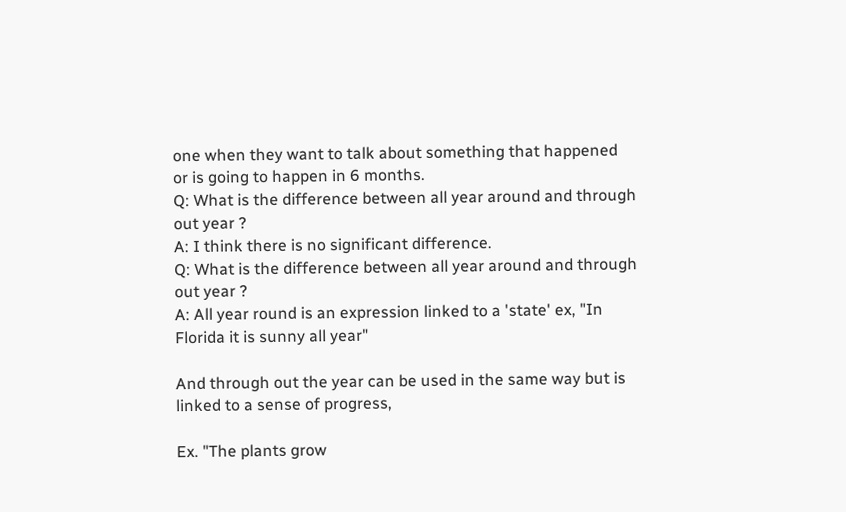one when they want to talk about something that happened or is going to happen in 6 months.
Q: What is the difference between all year around and through out year ?
A: I think there is no significant difference.
Q: What is the difference between all year around and through out year ?
A: All year round is an expression linked to a 'state' ex, "In Florida it is sunny all year"

And through out the year can be used in the same way but is linked to a sense of progress,

Ex. "The plants grow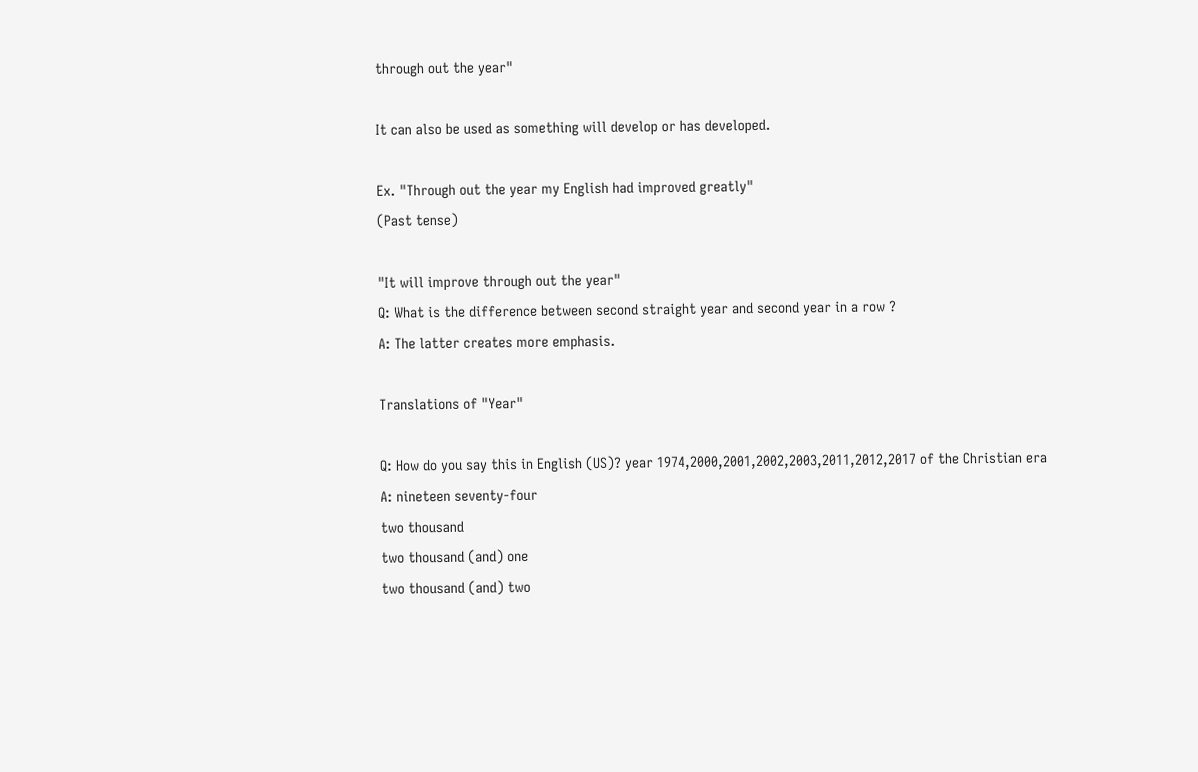through out the year"

It can also be used as something will develop or has developed.

Ex. "Through out the year my English had improved greatly"
(Past tense)

"It will improve through out the year"
Q: What is the difference between second straight year and second year in a row ?
A: The latter creates more emphasis.

Translations of "Year"

Q: How do you say this in English (US)? year 1974,2000,2001,2002,2003,2011,2012,2017 of the Christian era
A: nineteen seventy-four
two thousand
two thousand (and) one
two thousand (and) two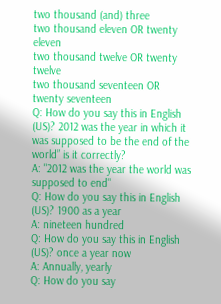two thousand (and) three
two thousand eleven OR twenty eleven
two thousand twelve OR twenty twelve
two thousand seventeen OR twenty seventeen
Q: How do you say this in English (US)? 2012 was the year in which it was supposed to be the end of the world” is it correctly?
A: "2012 was the year the world was supposed to end"
Q: How do you say this in English (US)? 1900 as a year
A: nineteen hundred
Q: How do you say this in English (US)? once a year now
A: Annually, yearly
Q: How do you say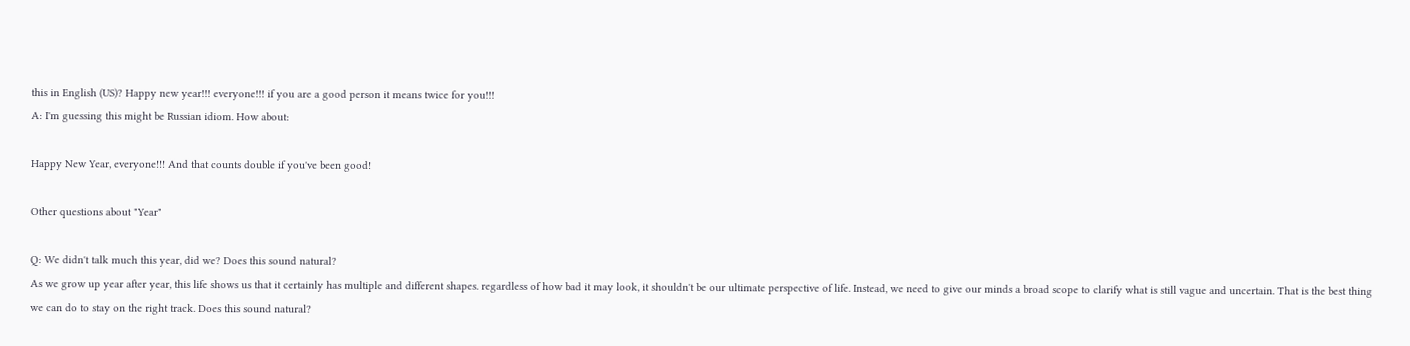this in English (US)? Happy new year!!! everyone!!! if you are a good person it means twice for you!!!
A: I'm guessing this might be Russian idiom. How about:

Happy New Year, everyone!!! And that counts double if you've been good!

Other questions about "Year"

Q: We didn't talk much this year, did we? Does this sound natural?
As we grow up year after year, this life shows us that it certainly has multiple and different shapes. regardless of how bad it may look, it shouldn't be our ultimate perspective of life. Instead, we need to give our minds a broad scope to clarify what is still vague and uncertain. That is the best thing we can do to stay on the right track. Does this sound natural?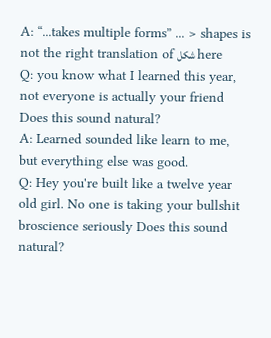A: “...takes multiple forms” ... > shapes is not the right translation of شكل here
Q: you know what I learned this year, not everyone is actually your friend Does this sound natural?
A: Learned sounded like learn to me, but everything else was good.
Q: Hey you're built like a twelve year old girl. No one is taking your bullshit broscience seriously Does this sound natural?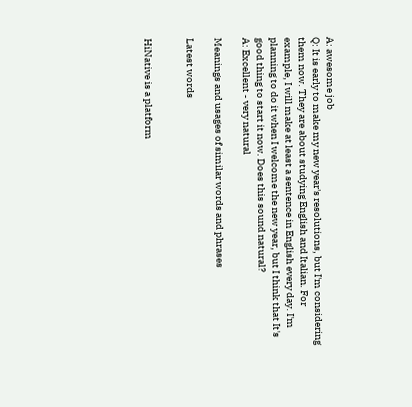A: awesome job
Q: It is early to make my new year's resolutions, but I'm considering them now. They are about studying English and Italian. For example, I will make at least a sentence in English every day. I'm planning to do it when I welcome the new year, but I think that It's good thing to start it now. Does this sound natural?
A: Excellent - very natural

Meanings and usages of similar words and phrases

Latest words


HiNative is a platform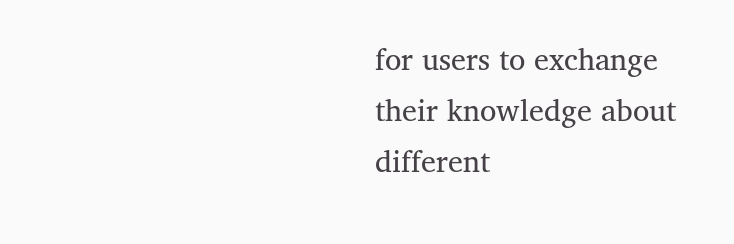for users to exchange their knowledge about different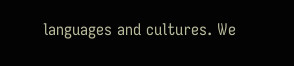languages and cultures. We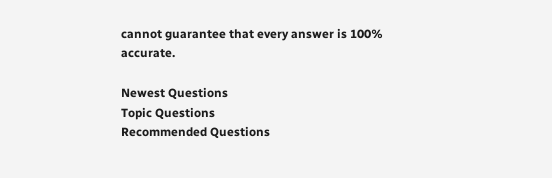cannot guarantee that every answer is 100% accurate.

Newest Questions
Topic Questions
Recommended Questions